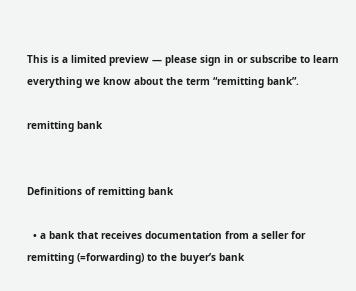This is a limited preview — please sign in or subscribe to learn everything we know about the term “remitting bank”.

remitting bank


Definitions of remitting bank

  • a bank that receives documentation from a seller for remitting (=forwarding) to the buyer’s bank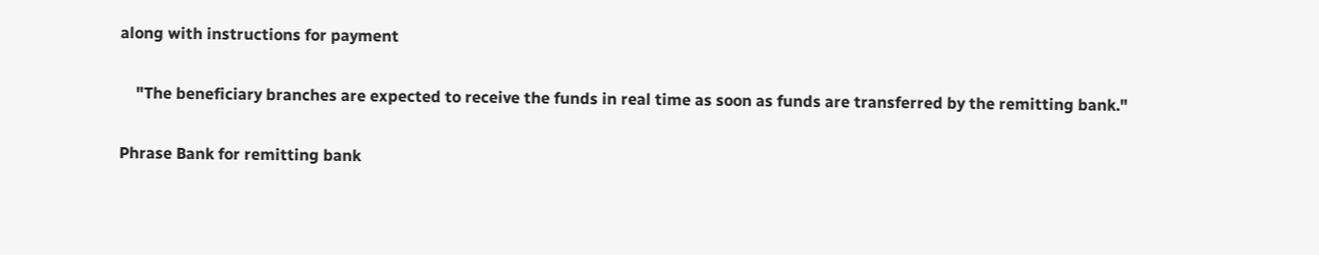along with instructions for payment

    "The beneficiary branches are expected to receive the funds in real time as soon as funds are transferred by the remitting bank."

Phrase Bank for remitting bank